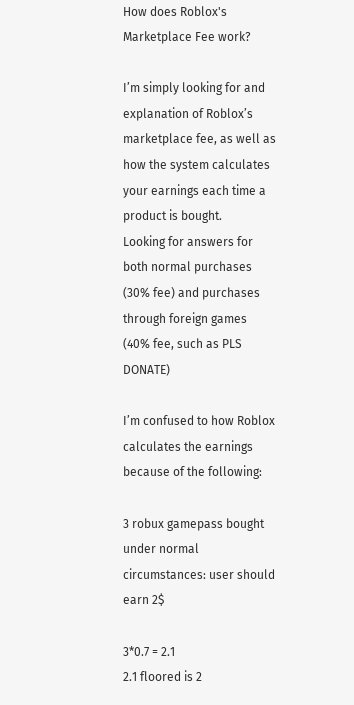How does Roblox's Marketplace Fee work?

I’m simply looking for and explanation of Roblox’s marketplace fee, as well as how the system calculates your earnings each time a product is bought.
Looking for answers for both normal purchases (30% fee) and purchases through foreign games (40% fee, such as PLS DONATE)

I’m confused to how Roblox calculates the earnings because of the following:

3 robux gamepass bought under normal circumstances: user should earn 2$

3*0.7 = 2.1
2.1 floored is 2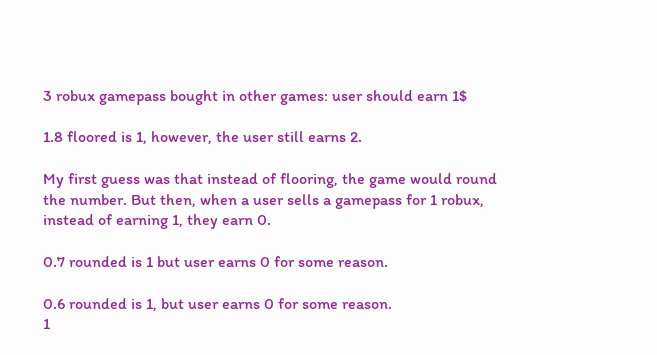3 robux gamepass bought in other games: user should earn 1$

1.8 floored is 1, however, the user still earns 2.

My first guess was that instead of flooring, the game would round the number. But then, when a user sells a gamepass for 1 robux, instead of earning 1, they earn 0.

0.7 rounded is 1 but user earns 0 for some reason.

0.6 rounded is 1, but user earns 0 for some reason.
1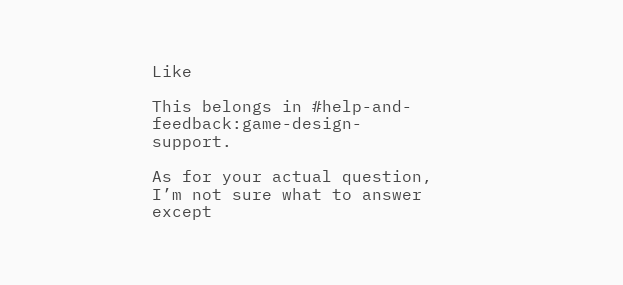Like

This belongs in #help-and-feedback:game-design-support.

As for your actual question, I’m not sure what to answer except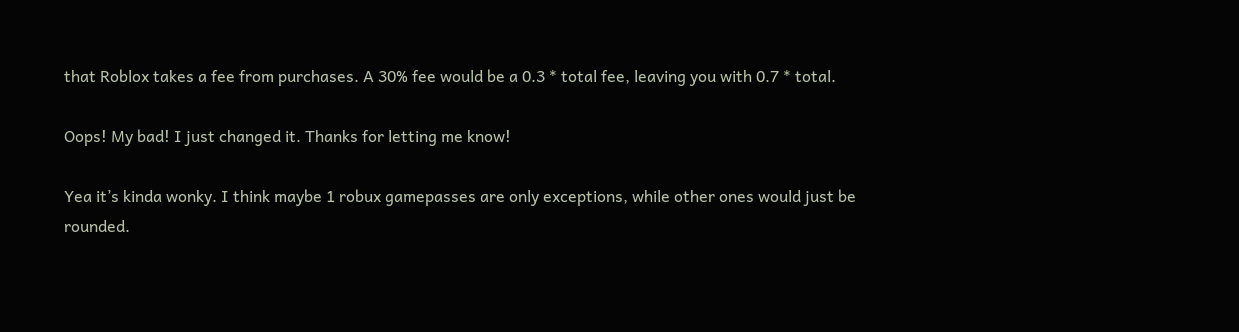that Roblox takes a fee from purchases. A 30% fee would be a 0.3 * total fee, leaving you with 0.7 * total.

Oops! My bad! I just changed it. Thanks for letting me know!

Yea it’s kinda wonky. I think maybe 1 robux gamepasses are only exceptions, while other ones would just be rounded.